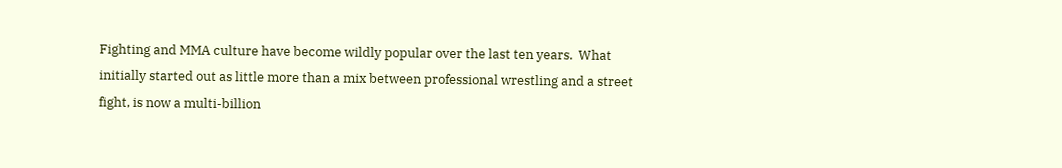Fighting and MMA culture have become wildly popular over the last ten years.  What initially started out as little more than a mix between professional wrestling and a street fight, is now a multi-billion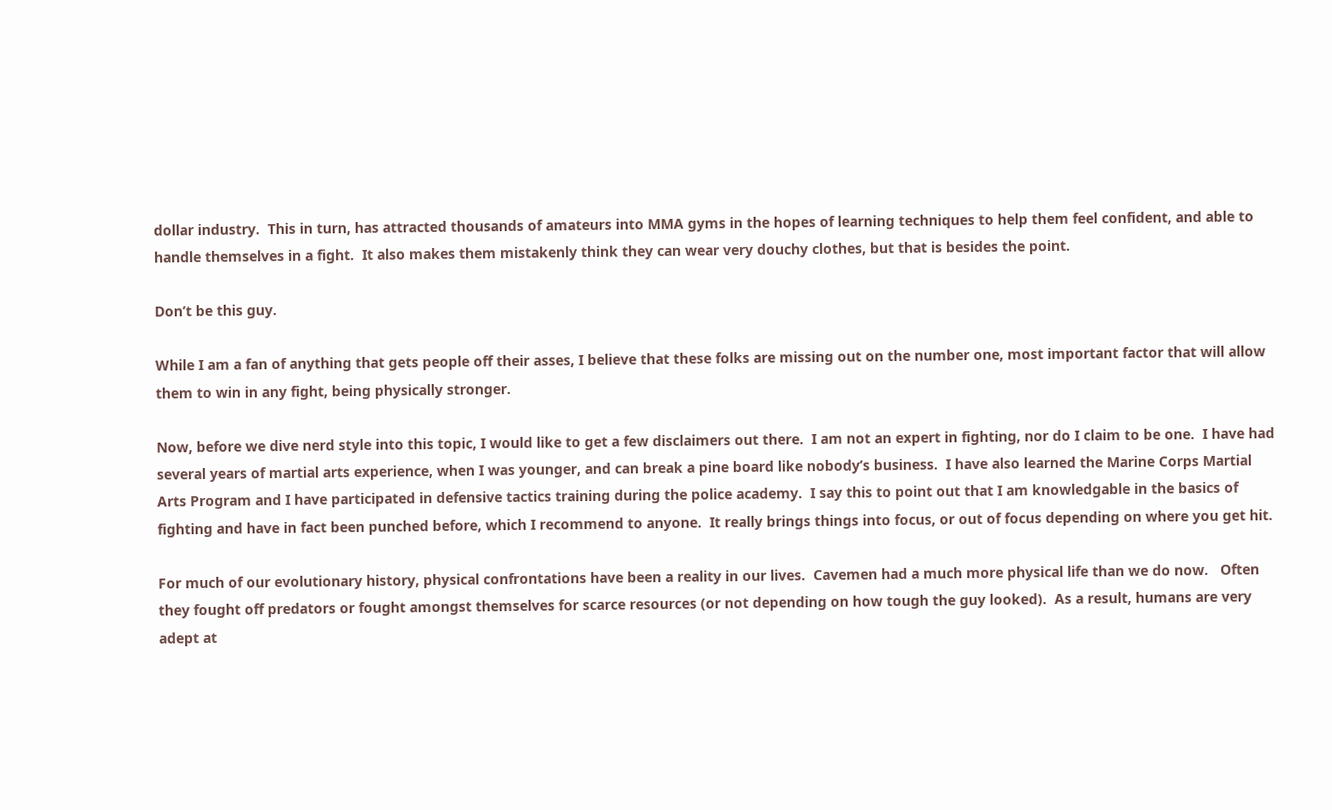dollar industry.  This in turn, has attracted thousands of amateurs into MMA gyms in the hopes of learning techniques to help them feel confident, and able to handle themselves in a fight.  It also makes them mistakenly think they can wear very douchy clothes, but that is besides the point.

Don’t be this guy.

While I am a fan of anything that gets people off their asses, I believe that these folks are missing out on the number one, most important factor that will allow them to win in any fight, being physically stronger.

Now, before we dive nerd style into this topic, I would like to get a few disclaimers out there.  I am not an expert in fighting, nor do I claim to be one.  I have had several years of martial arts experience, when I was younger, and can break a pine board like nobody’s business.  I have also learned the Marine Corps Martial Arts Program and I have participated in defensive tactics training during the police academy.  I say this to point out that I am knowledgable in the basics of fighting and have in fact been punched before, which I recommend to anyone.  It really brings things into focus, or out of focus depending on where you get hit.

For much of our evolutionary history, physical confrontations have been a reality in our lives.  Cavemen had a much more physical life than we do now.   Often they fought off predators or fought amongst themselves for scarce resources (or not depending on how tough the guy looked).  As a result, humans are very adept at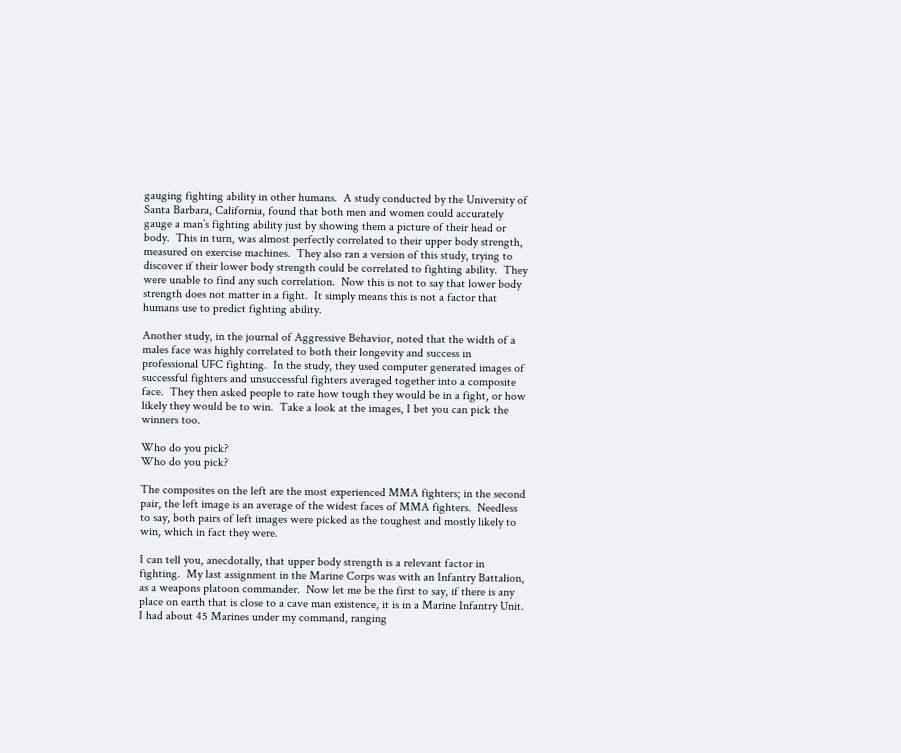gauging fighting ability in other humans.  A study conducted by the University of Santa Barbara, California, found that both men and women could accurately gauge a man’s fighting ability just by showing them a picture of their head or body.  This in turn, was almost perfectly correlated to their upper body strength, measured on exercise machines.  They also ran a version of this study, trying to discover if their lower body strength could be correlated to fighting ability.  They were unable to find any such correlation.  Now this is not to say that lower body strength does not matter in a fight.  It simply means this is not a factor that humans use to predict fighting ability.

Another study, in the journal of Aggressive Behavior, noted that the width of a males face was highly correlated to both their longevity and success in professional UFC fighting.  In the study, they used computer generated images of successful fighters and unsuccessful fighters averaged together into a composite face.  They then asked people to rate how tough they would be in a fight, or how likely they would be to win.  Take a look at the images, I bet you can pick the winners too.

Who do you pick?
Who do you pick?

The composites on the left are the most experienced MMA fighters; in the second pair, the left image is an average of the widest faces of MMA fighters.  Needless to say, both pairs of left images were picked as the toughest and mostly likely to win, which in fact they were.

I can tell you, anecdotally, that upper body strength is a relevant factor in fighting.  My last assignment in the Marine Corps was with an Infantry Battalion, as a weapons platoon commander.  Now let me be the first to say, if there is any place on earth that is close to a cave man existence, it is in a Marine Infantry Unit.  I had about 45 Marines under my command, ranging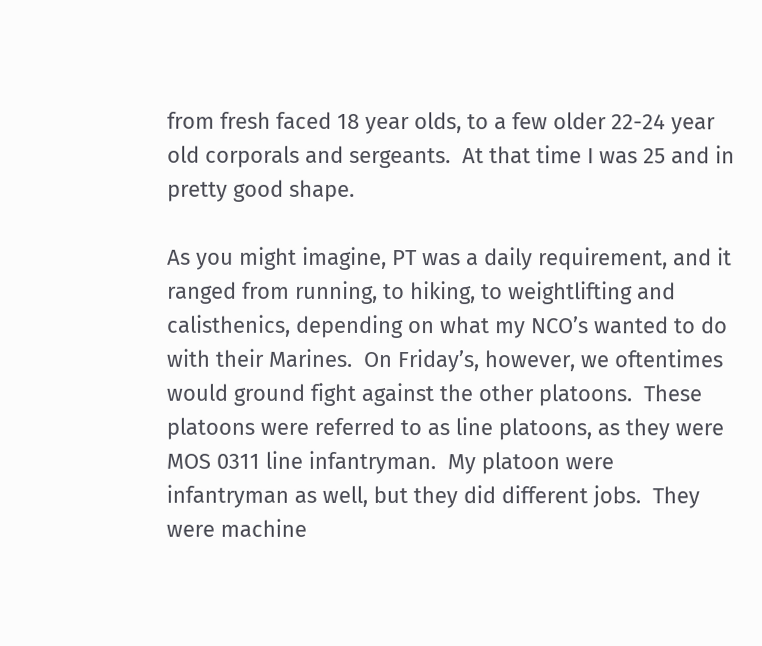from fresh faced 18 year olds, to a few older 22-24 year old corporals and sergeants.  At that time I was 25 and in pretty good shape.

As you might imagine, PT was a daily requirement, and it ranged from running, to hiking, to weightlifting and calisthenics, depending on what my NCO’s wanted to do with their Marines.  On Friday’s, however, we oftentimes would ground fight against the other platoons.  These platoons were referred to as line platoons, as they were MOS 0311 line infantryman.  My platoon were infantryman as well, but they did different jobs.  They were machine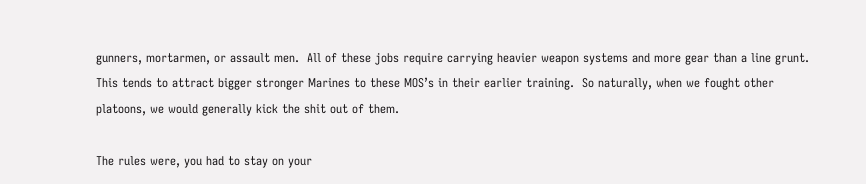gunners, mortarmen, or assault men.  All of these jobs require carrying heavier weapon systems and more gear than a line grunt.  This tends to attract bigger stronger Marines to these MOS’s in their earlier training.  So naturally, when we fought other platoons, we would generally kick the shit out of them.

The rules were, you had to stay on your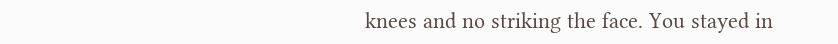knees and no striking the face. You stayed in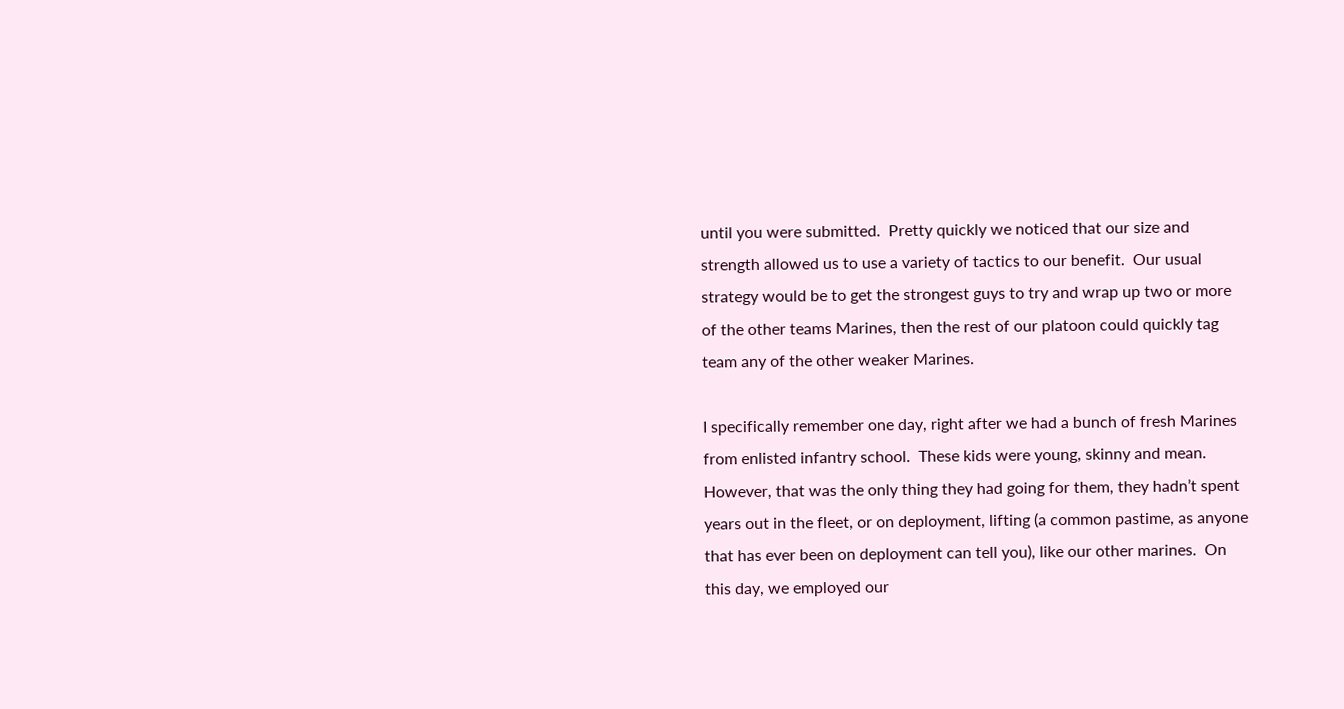until you were submitted.  Pretty quickly we noticed that our size and strength allowed us to use a variety of tactics to our benefit.  Our usual strategy would be to get the strongest guys to try and wrap up two or more of the other teams Marines, then the rest of our platoon could quickly tag team any of the other weaker Marines.

I specifically remember one day, right after we had a bunch of fresh Marines from enlisted infantry school.  These kids were young, skinny and mean.  However, that was the only thing they had going for them, they hadn’t spent years out in the fleet, or on deployment, lifting (a common pastime, as anyone that has ever been on deployment can tell you), like our other marines.  On this day, we employed our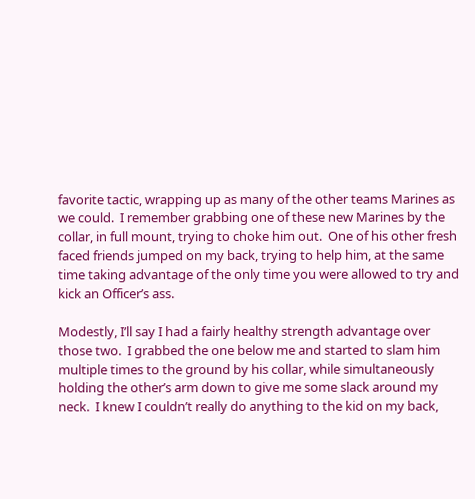favorite tactic, wrapping up as many of the other teams Marines as we could.  I remember grabbing one of these new Marines by the collar, in full mount, trying to choke him out.  One of his other fresh faced friends jumped on my back, trying to help him, at the same time taking advantage of the only time you were allowed to try and kick an Officer’s ass.

Modestly, I’ll say I had a fairly healthy strength advantage over those two.  I grabbed the one below me and started to slam him multiple times to the ground by his collar, while simultaneously holding the other’s arm down to give me some slack around my neck.  I knew I couldn’t really do anything to the kid on my back,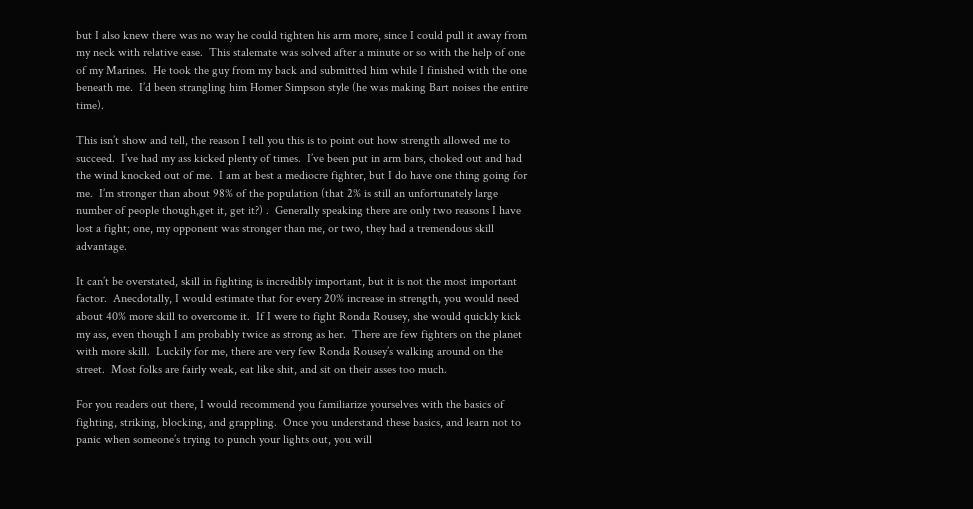but I also knew there was no way he could tighten his arm more, since I could pull it away from my neck with relative ease.  This stalemate was solved after a minute or so with the help of one of my Marines.  He took the guy from my back and submitted him while I finished with the one beneath me.  I’d been strangling him Homer Simpson style (he was making Bart noises the entire time).

This isn’t show and tell, the reason I tell you this is to point out how strength allowed me to succeed.  I’ve had my ass kicked plenty of times.  I’ve been put in arm bars, choked out and had the wind knocked out of me.  I am at best a mediocre fighter, but I do have one thing going for me.  I’m stronger than about 98% of the population (that 2% is still an unfortunately large number of people though,get it, get it?) .  Generally speaking there are only two reasons I have lost a fight; one, my opponent was stronger than me, or two, they had a tremendous skill advantage.

It can’t be overstated, skill in fighting is incredibly important, but it is not the most important factor.  Anecdotally, I would estimate that for every 20% increase in strength, you would need about 40% more skill to overcome it.  If I were to fight Ronda Rousey, she would quickly kick my ass, even though I am probably twice as strong as her.  There are few fighters on the planet with more skill.  Luckily for me, there are very few Ronda Rousey’s walking around on the street.  Most folks are fairly weak, eat like shit, and sit on their asses too much.

For you readers out there, I would recommend you familiarize yourselves with the basics of fighting, striking, blocking, and grappling.  Once you understand these basics, and learn not to panic when someone’s trying to punch your lights out, you will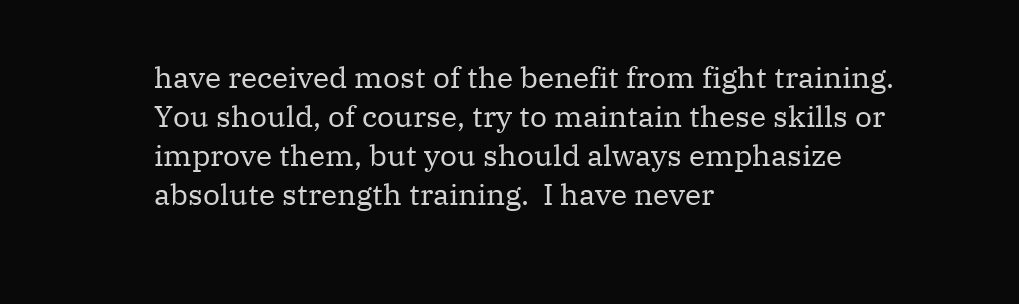have received most of the benefit from fight training.  You should, of course, try to maintain these skills or improve them, but you should always emphasize absolute strength training.  I have never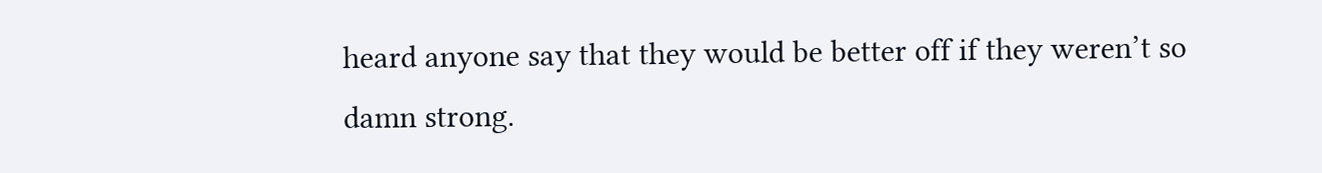heard anyone say that they would be better off if they weren’t so damn strong.